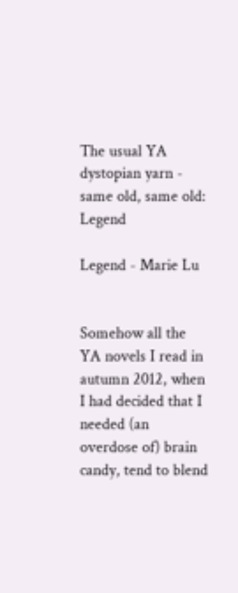The usual YA dystopian yarn - same old, same old: Legend

Legend - Marie Lu


Somehow all the YA novels I read in autumn 2012, when I had decided that I needed (an overdose of) brain candy, tend to blend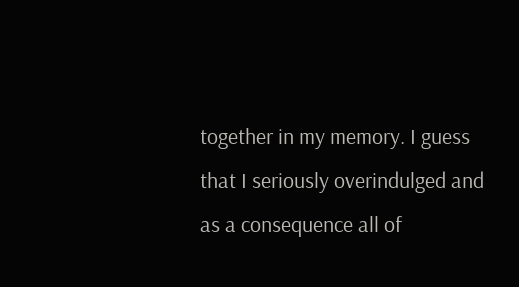together in my memory. I guess that I seriously overindulged and as a consequence all of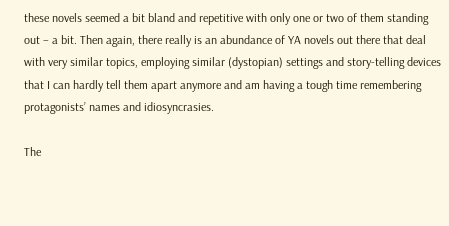these novels seemed a bit bland and repetitive with only one or two of them standing out – a bit. Then again, there really is an abundance of YA novels out there that deal with very similar topics, employing similar (dystopian) settings and story-telling devices that I can hardly tell them apart anymore and am having a tough time remembering protagonists’ names and idiosyncrasies.

The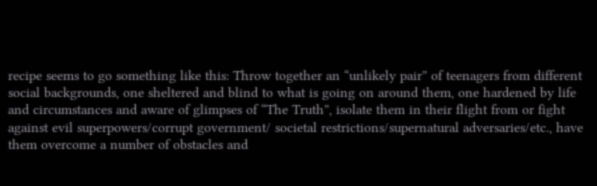recipe seems to go something like this: Throw together an “unlikely pair” of teenagers from different social backgrounds, one sheltered and blind to what is going on around them, one hardened by life and circumstances and aware of glimpses of “The Truth”, isolate them in their flight from or fight against evil superpowers/corrupt government/ societal restrictions/supernatural adversaries/etc., have them overcome a number of obstacles and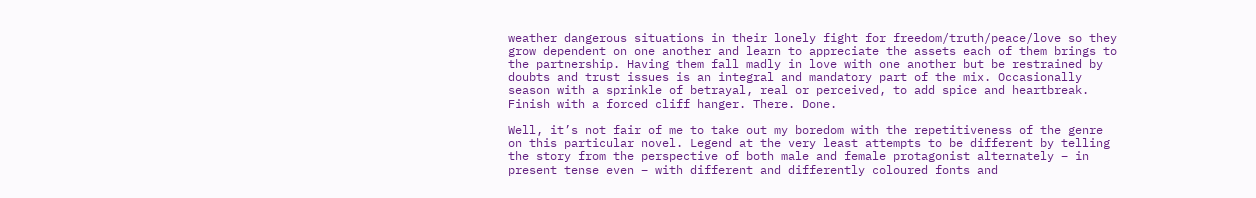weather dangerous situations in their lonely fight for freedom/truth/peace/love so they grow dependent on one another and learn to appreciate the assets each of them brings to the partnership. Having them fall madly in love with one another but be restrained by doubts and trust issues is an integral and mandatory part of the mix. Occasionally season with a sprinkle of betrayal, real or perceived, to add spice and heartbreak. Finish with a forced cliff hanger. There. Done.

Well, it’s not fair of me to take out my boredom with the repetitiveness of the genre on this particular novel. Legend at the very least attempts to be different by telling the story from the perspective of both male and female protagonist alternately – in present tense even – with different and differently coloured fonts and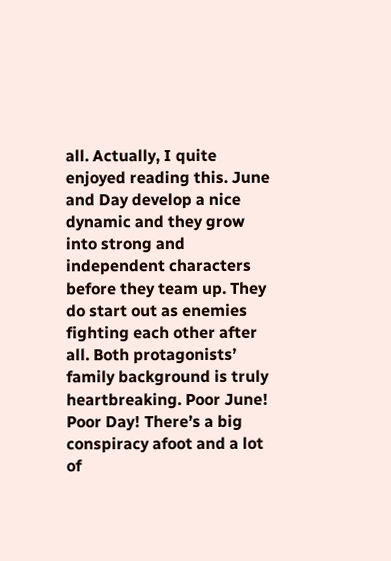all. Actually, I quite enjoyed reading this. June and Day develop a nice dynamic and they grow into strong and independent characters before they team up. They do start out as enemies fighting each other after all. Both protagonists’ family background is truly heartbreaking. Poor June! Poor Day! There’s a big conspiracy afoot and a lot of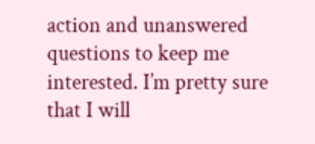action and unanswered questions to keep me interested. I’m pretty sure that I will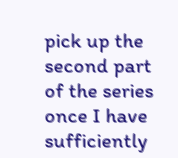pick up the second part of the series once I have sufficiently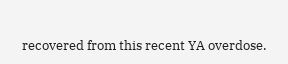recovered from this recent YA overdose.